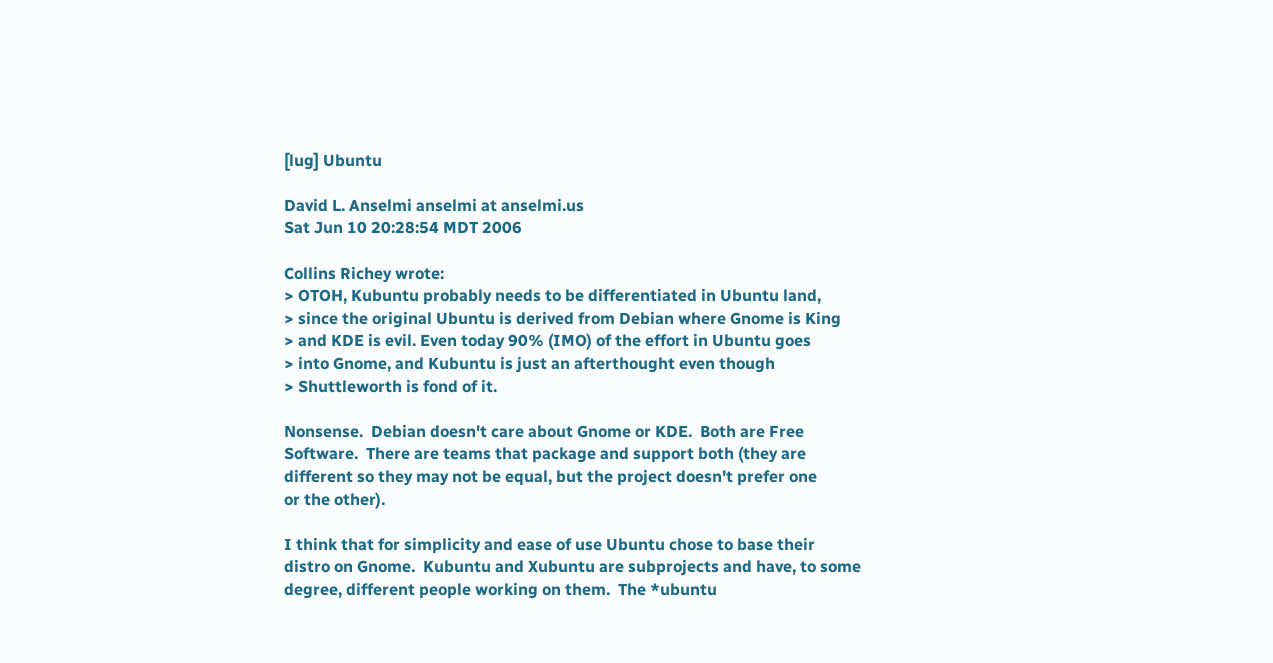[lug] Ubuntu

David L. Anselmi anselmi at anselmi.us
Sat Jun 10 20:28:54 MDT 2006

Collins Richey wrote:
> OTOH, Kubuntu probably needs to be differentiated in Ubuntu land,
> since the original Ubuntu is derived from Debian where Gnome is King
> and KDE is evil. Even today 90% (IMO) of the effort in Ubuntu goes
> into Gnome, and Kubuntu is just an afterthought even though
> Shuttleworth is fond of it.

Nonsense.  Debian doesn't care about Gnome or KDE.  Both are Free
Software.  There are teams that package and support both (they are
different so they may not be equal, but the project doesn't prefer one
or the other).

I think that for simplicity and ease of use Ubuntu chose to base their
distro on Gnome.  Kubuntu and Xubuntu are subprojects and have, to some
degree, different people working on them.  The *ubuntu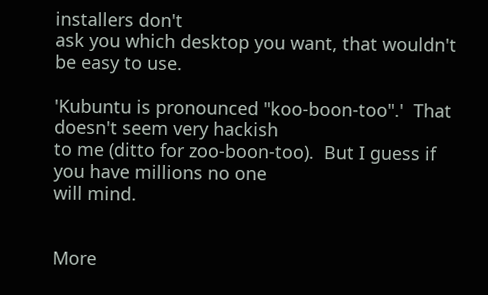installers don't
ask you which desktop you want, that wouldn't be easy to use.

'Kubuntu is pronounced "koo-boon-too".'  That doesn't seem very hackish
to me (ditto for zoo-boon-too).  But I guess if you have millions no one
will mind.


More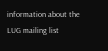information about the LUG mailing list